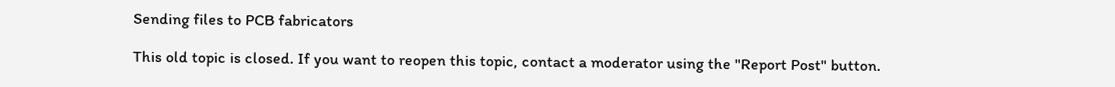Sending files to PCB fabricators

This old topic is closed. If you want to reopen this topic, contact a moderator using the "Report Post" button.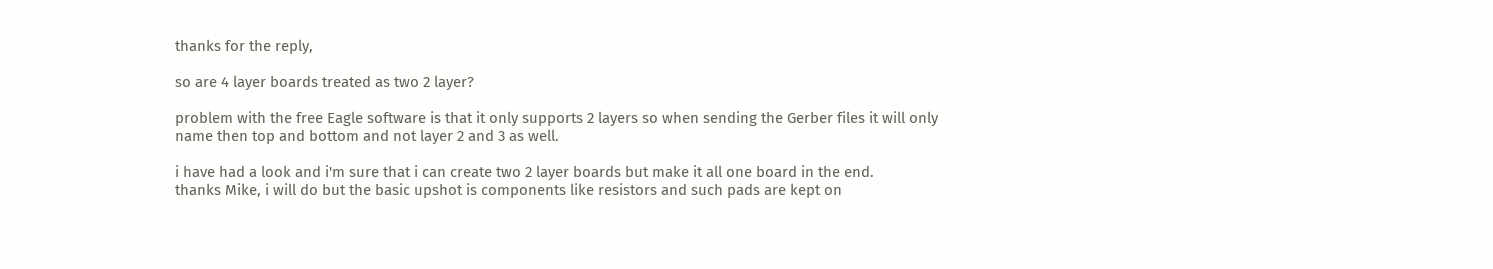thanks for the reply,

so are 4 layer boards treated as two 2 layer?

problem with the free Eagle software is that it only supports 2 layers so when sending the Gerber files it will only name then top and bottom and not layer 2 and 3 as well.

i have had a look and i'm sure that i can create two 2 layer boards but make it all one board in the end.
thanks Mike, i will do but the basic upshot is components like resistors and such pads are kept on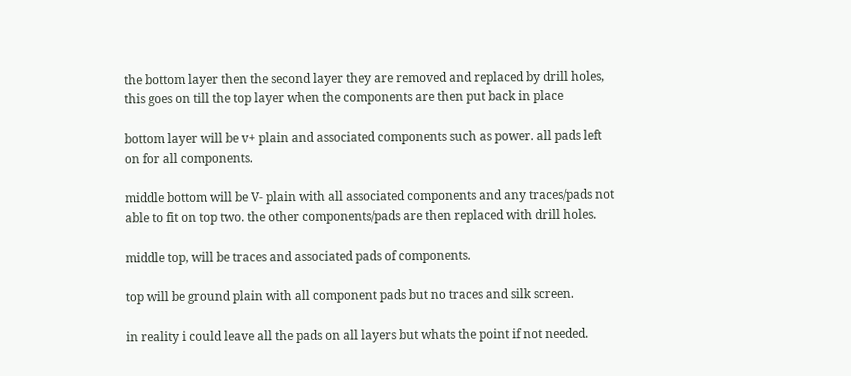the bottom layer then the second layer they are removed and replaced by drill holes, this goes on till the top layer when the components are then put back in place

bottom layer will be v+ plain and associated components such as power. all pads left on for all components.

middle bottom will be V- plain with all associated components and any traces/pads not able to fit on top two. the other components/pads are then replaced with drill holes.

middle top, will be traces and associated pads of components.

top will be ground plain with all component pads but no traces and silk screen.

in reality i could leave all the pads on all layers but whats the point if not needed.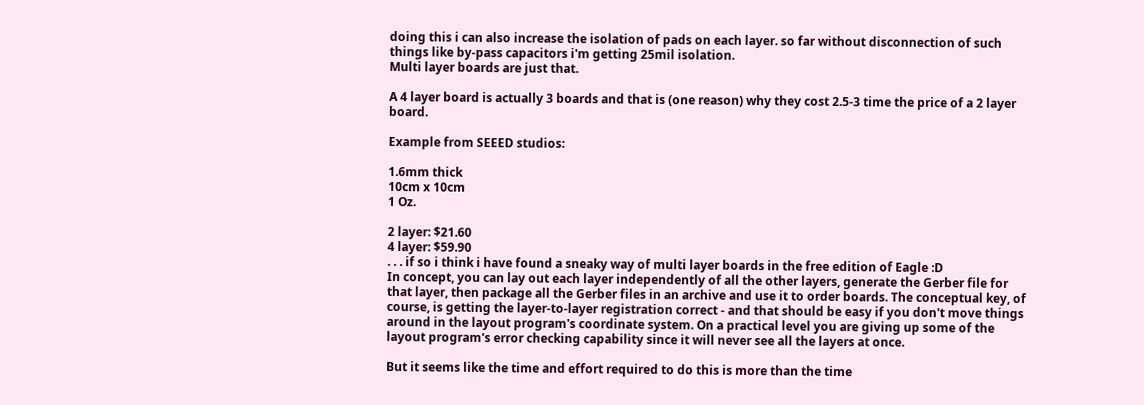doing this i can also increase the isolation of pads on each layer. so far without disconnection of such things like by-pass capacitors i'm getting 25mil isolation.
Multi layer boards are just that.

A 4 layer board is actually 3 boards and that is (one reason) why they cost 2.5-3 time the price of a 2 layer board.

Example from SEEED studios:

1.6mm thick
10cm x 10cm
1 Oz.

2 layer: $21.60
4 layer: $59.90
. . . if so i think i have found a sneaky way of multi layer boards in the free edition of Eagle :D
In concept, you can lay out each layer independently of all the other layers, generate the Gerber file for that layer, then package all the Gerber files in an archive and use it to order boards. The conceptual key, of course, is getting the layer-to-layer registration correct - and that should be easy if you don't move things around in the layout program's coordinate system. On a practical level you are giving up some of the layout program's error checking capability since it will never see all the layers at once.

But it seems like the time and effort required to do this is more than the time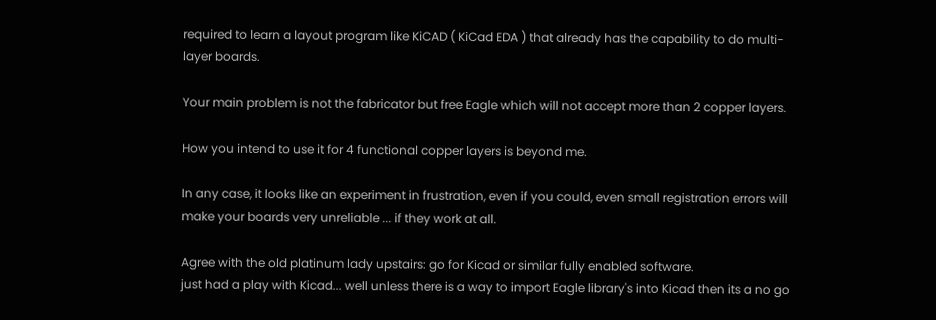required to learn a layout program like KiCAD ( KiCad EDA ) that already has the capability to do multi-layer boards.

Your main problem is not the fabricator but free Eagle which will not accept more than 2 copper layers.

How you intend to use it for 4 functional copper layers is beyond me.

In any case, it looks like an experiment in frustration, even if you could, even small registration errors will make your boards very unreliable ... if they work at all.

Agree with the old platinum lady upstairs: go for Kicad or similar fully enabled software.
just had a play with Kicad... well unless there is a way to import Eagle library's into Kicad then its a no go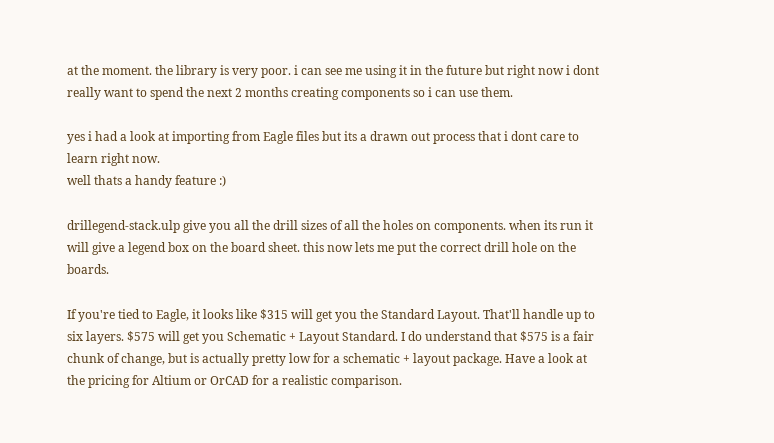at the moment. the library is very poor. i can see me using it in the future but right now i dont really want to spend the next 2 months creating components so i can use them.

yes i had a look at importing from Eagle files but its a drawn out process that i dont care to learn right now.
well thats a handy feature :)

drillegend-stack.ulp give you all the drill sizes of all the holes on components. when its run it will give a legend box on the board sheet. this now lets me put the correct drill hole on the boards.

If you're tied to Eagle, it looks like $315 will get you the Standard Layout. That'll handle up to six layers. $575 will get you Schematic + Layout Standard. I do understand that $575 is a fair chunk of change, but is actually pretty low for a schematic + layout package. Have a look at the pricing for Altium or OrCAD for a realistic comparison.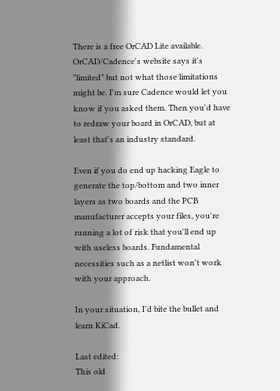There is a free OrCAD Lite available. OrCAD/Cadence's website says it's "limited" but not what those limitations might be. I'm sure Cadence would let you know if you asked them. Then you'd have to redraw your board in OrCAD, but at least that's an industry standard.

Even if you do end up hacking Eagle to generate the top/bottom and two inner layers as two boards and the PCB manufacturer accepts your files, you're running a lot of risk that you'll end up with useless boards. Fundamental necessities such as a netlist won't work with your approach.

In your situation, I'd bite the bullet and learn KiCad.

Last edited:
This old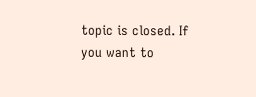topic is closed. If you want to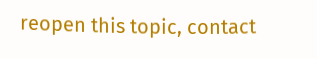reopen this topic, contact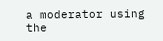a moderator using the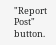"Report Post" button.